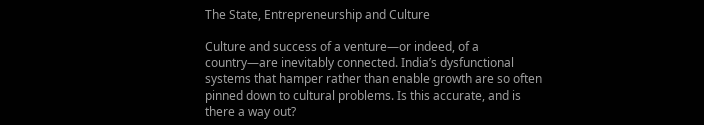The State, Entrepreneurship and Culture

Culture and success of a venture—or indeed, of a country—are inevitably connected. India’s dysfunctional systems that hamper rather than enable growth are so often pinned down to cultural problems. Is this accurate, and is there a way out?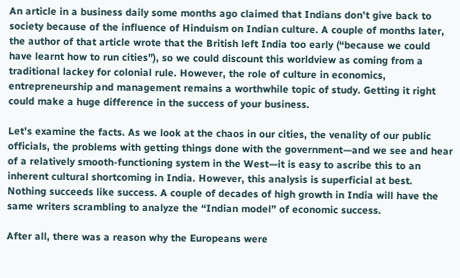An article in a business daily some months ago claimed that Indians don’t give back to society because of the influence of Hinduism on Indian culture. A couple of months later, the author of that article wrote that the British left India too early (“because we could have learnt how to run cities”), so we could discount this worldview as coming from a traditional lackey for colonial rule. However, the role of culture in economics, entrepreneurship and management remains a worthwhile topic of study. Getting it right could make a huge difference in the success of your business.

Let’s examine the facts. As we look at the chaos in our cities, the venality of our public officials, the problems with getting things done with the government—and we see and hear of a relatively smooth-functioning system in the West—it is easy to ascribe this to an inherent cultural shortcoming in India. However, this analysis is superficial at best. Nothing succeeds like success. A couple of decades of high growth in India will have the same writers scrambling to analyze the “Indian model” of economic success.

After all, there was a reason why the Europeans were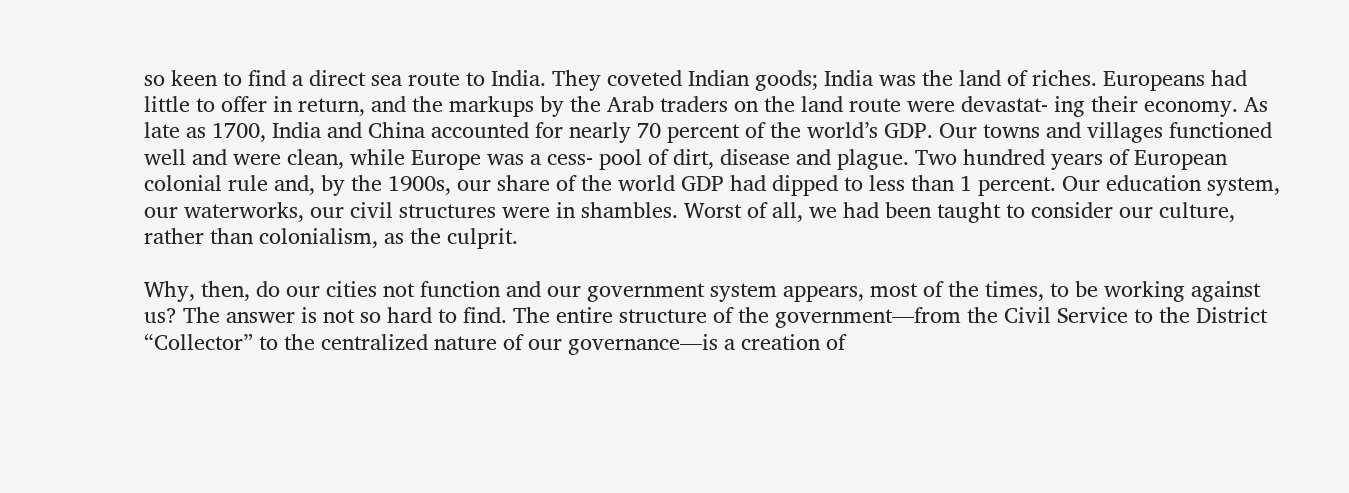so keen to find a direct sea route to India. They coveted Indian goods; India was the land of riches. Europeans had little to offer in return, and the markups by the Arab traders on the land route were devastat- ing their economy. As late as 1700, India and China accounted for nearly 70 percent of the world’s GDP. Our towns and villages functioned well and were clean, while Europe was a cess- pool of dirt, disease and plague. Two hundred years of European colonial rule and, by the 1900s, our share of the world GDP had dipped to less than 1 percent. Our education system, our waterworks, our civil structures were in shambles. Worst of all, we had been taught to consider our culture, rather than colonialism, as the culprit.

Why, then, do our cities not function and our government system appears, most of the times, to be working against us? The answer is not so hard to find. The entire structure of the government—from the Civil Service to the District “Collector” to the centralized nature of our governance—is a creation of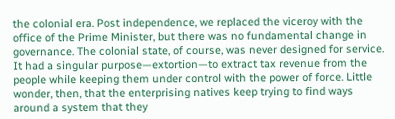the colonial era. Post independence, we replaced the viceroy with the office of the Prime Minister, but there was no fundamental change in governance. The colonial state, of course, was never designed for service. It had a singular purpose—extortion—to extract tax revenue from the people while keeping them under control with the power of force. Little wonder, then, that the enterprising natives keep trying to find ways around a system that they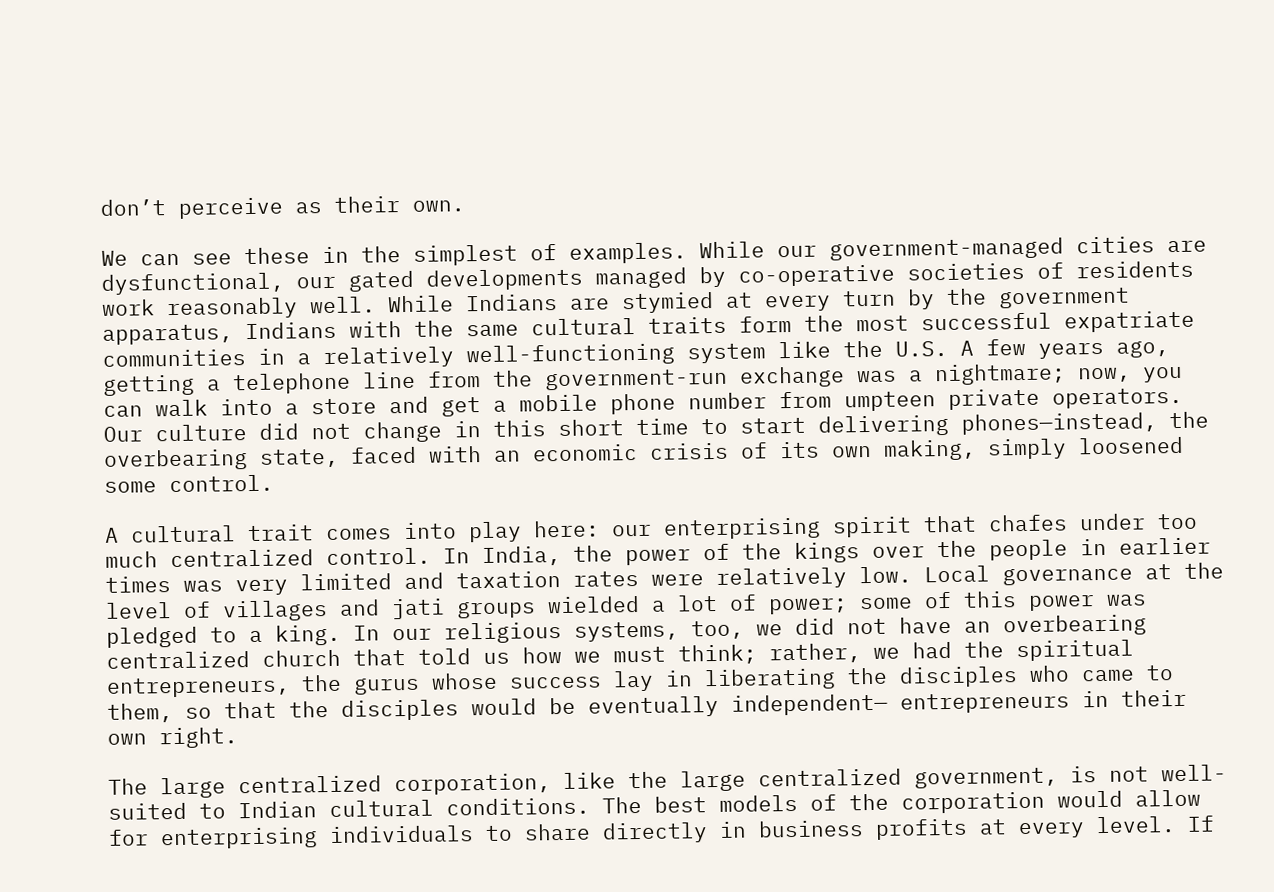don’t perceive as their own.

We can see these in the simplest of examples. While our government-managed cities are dysfunctional, our gated developments managed by co-operative societies of residents work reasonably well. While Indians are stymied at every turn by the government apparatus, Indians with the same cultural traits form the most successful expatriate communities in a relatively well-functioning system like the U.S. A few years ago, getting a telephone line from the government-run exchange was a nightmare; now, you can walk into a store and get a mobile phone number from umpteen private operators. Our culture did not change in this short time to start delivering phones—instead, the overbearing state, faced with an economic crisis of its own making, simply loosened some control.

A cultural trait comes into play here: our enterprising spirit that chafes under too much centralized control. In India, the power of the kings over the people in earlier times was very limited and taxation rates were relatively low. Local governance at the level of villages and jati groups wielded a lot of power; some of this power was pledged to a king. In our religious systems, too, we did not have an overbearing centralized church that told us how we must think; rather, we had the spiritual entrepreneurs, the gurus whose success lay in liberating the disciples who came to them, so that the disciples would be eventually independent— entrepreneurs in their own right.

The large centralized corporation, like the large centralized government, is not well-suited to Indian cultural conditions. The best models of the corporation would allow for enterprising individuals to share directly in business profits at every level. If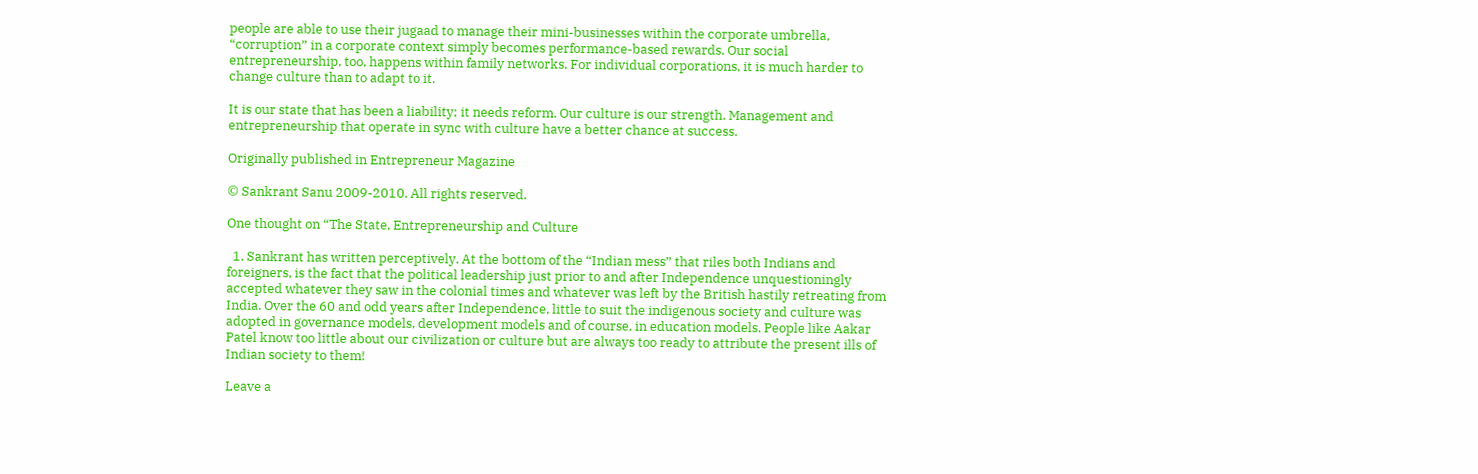people are able to use their jugaad to manage their mini-businesses within the corporate umbrella, “corruption” in a corporate context simply becomes performance-based rewards. Our social entrepreneurship, too, happens within family networks. For individual corporations, it is much harder to change culture than to adapt to it.

It is our state that has been a liability; it needs reform. Our culture is our strength. Management and entrepreneurship that operate in sync with culture have a better chance at success.

Originally published in Entrepreneur Magazine

© Sankrant Sanu 2009-2010. All rights reserved.

One thought on “The State, Entrepreneurship and Culture

  1. Sankrant has written perceptively. At the bottom of the “Indian mess” that riles both Indians and foreigners, is the fact that the political leadership just prior to and after Independence unquestioningly accepted whatever they saw in the colonial times and whatever was left by the British hastily retreating from India. Over the 60 and odd years after Independence, little to suit the indigenous society and culture was adopted in governance models, development models and of course, in education models. People like Aakar Patel know too little about our civilization or culture but are always too ready to attribute the present ills of Indian society to them!

Leave a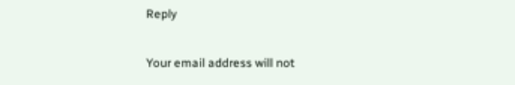Reply

Your email address will not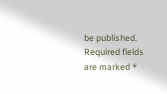be published. Required fields are marked *